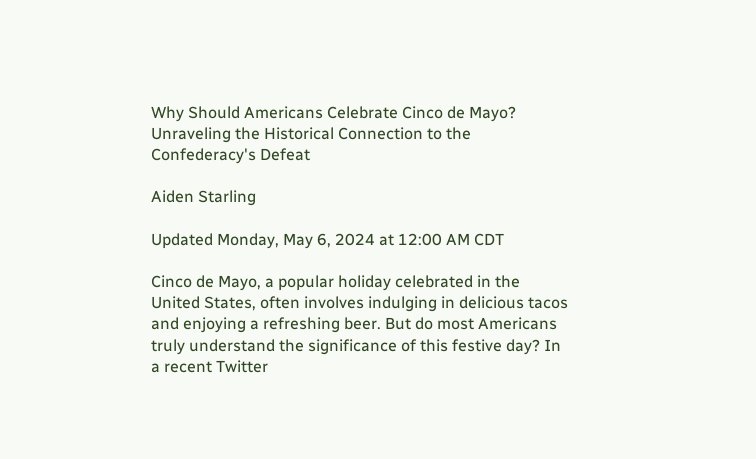Why Should Americans Celebrate Cinco de Mayo? Unraveling the Historical Connection to the Confederacy's Defeat

Aiden Starling

Updated Monday, May 6, 2024 at 12:00 AM CDT

Cinco de Mayo, a popular holiday celebrated in the United States, often involves indulging in delicious tacos and enjoying a refreshing beer. But do most Americans truly understand the significance of this festive day? In a recent Twitter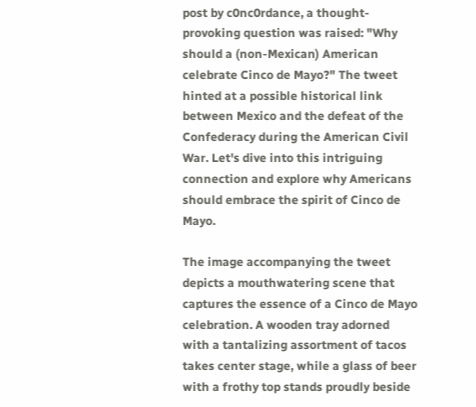post by c0nc0rdance, a thought-provoking question was raised: "Why should a (non-Mexican) American celebrate Cinco de Mayo?" The tweet hinted at a possible historical link between Mexico and the defeat of the Confederacy during the American Civil War. Let's dive into this intriguing connection and explore why Americans should embrace the spirit of Cinco de Mayo.

The image accompanying the tweet depicts a mouthwatering scene that captures the essence of a Cinco de Mayo celebration. A wooden tray adorned with a tantalizing assortment of tacos takes center stage, while a glass of beer with a frothy top stands proudly beside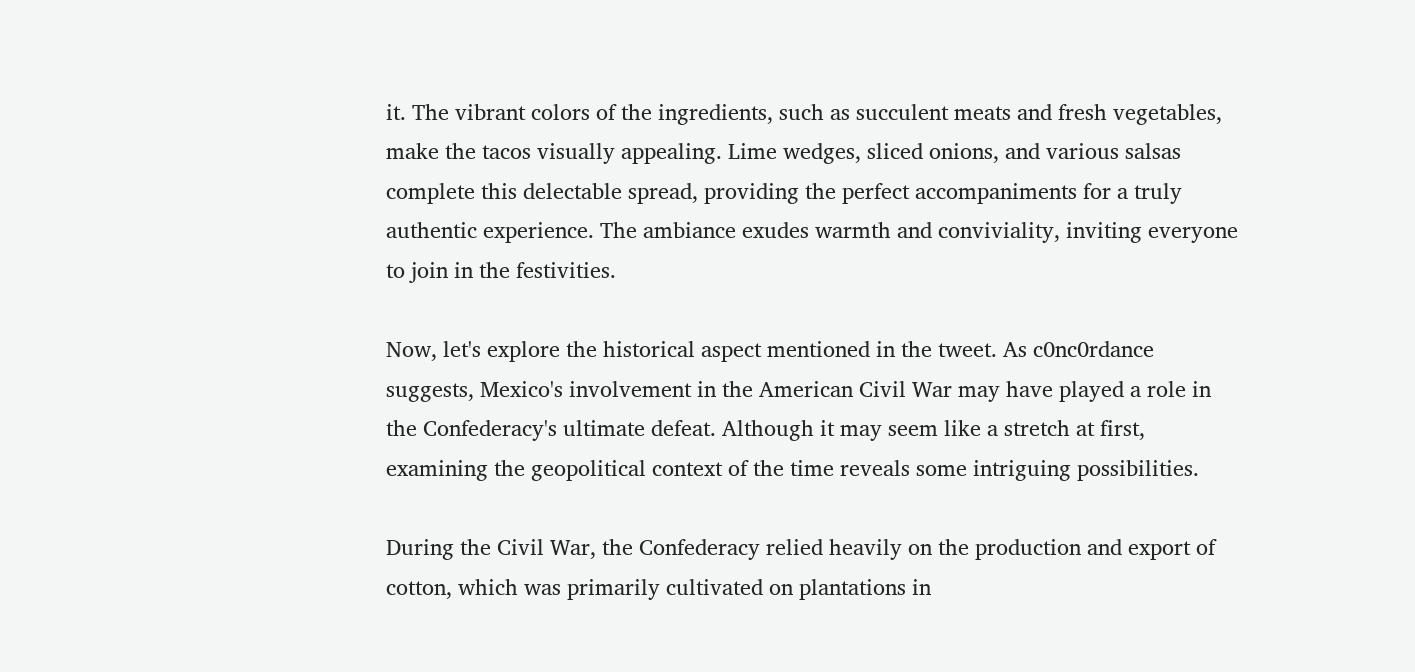it. The vibrant colors of the ingredients, such as succulent meats and fresh vegetables, make the tacos visually appealing. Lime wedges, sliced onions, and various salsas complete this delectable spread, providing the perfect accompaniments for a truly authentic experience. The ambiance exudes warmth and conviviality, inviting everyone to join in the festivities.

Now, let's explore the historical aspect mentioned in the tweet. As c0nc0rdance suggests, Mexico's involvement in the American Civil War may have played a role in the Confederacy's ultimate defeat. Although it may seem like a stretch at first, examining the geopolitical context of the time reveals some intriguing possibilities.

During the Civil War, the Confederacy relied heavily on the production and export of cotton, which was primarily cultivated on plantations in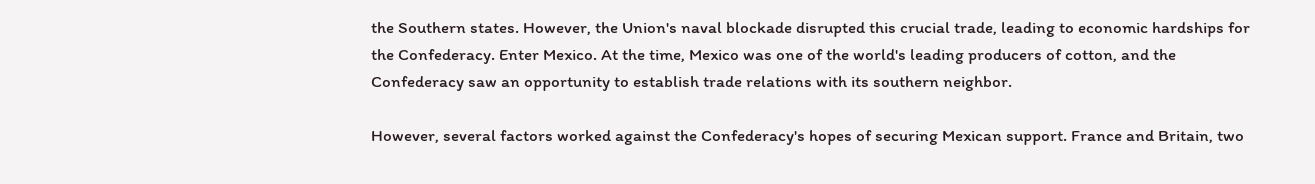the Southern states. However, the Union's naval blockade disrupted this crucial trade, leading to economic hardships for the Confederacy. Enter Mexico. At the time, Mexico was one of the world's leading producers of cotton, and the Confederacy saw an opportunity to establish trade relations with its southern neighbor.

However, several factors worked against the Confederacy's hopes of securing Mexican support. France and Britain, two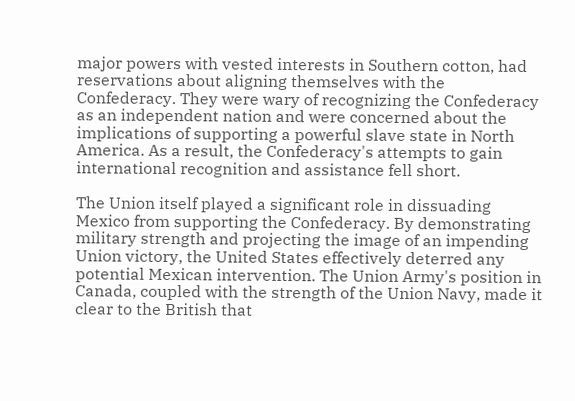major powers with vested interests in Southern cotton, had reservations about aligning themselves with the Confederacy. They were wary of recognizing the Confederacy as an independent nation and were concerned about the implications of supporting a powerful slave state in North America. As a result, the Confederacy's attempts to gain international recognition and assistance fell short.

The Union itself played a significant role in dissuading Mexico from supporting the Confederacy. By demonstrating military strength and projecting the image of an impending Union victory, the United States effectively deterred any potential Mexican intervention. The Union Army's position in Canada, coupled with the strength of the Union Navy, made it clear to the British that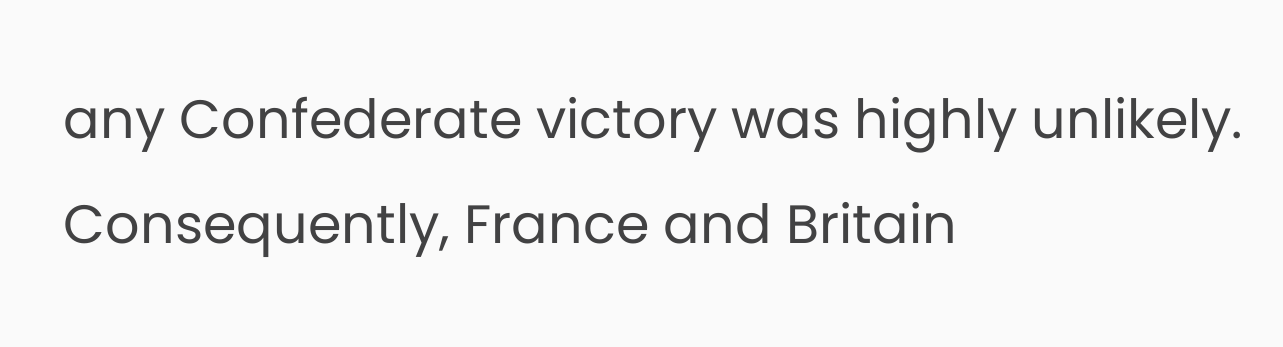any Confederate victory was highly unlikely. Consequently, France and Britain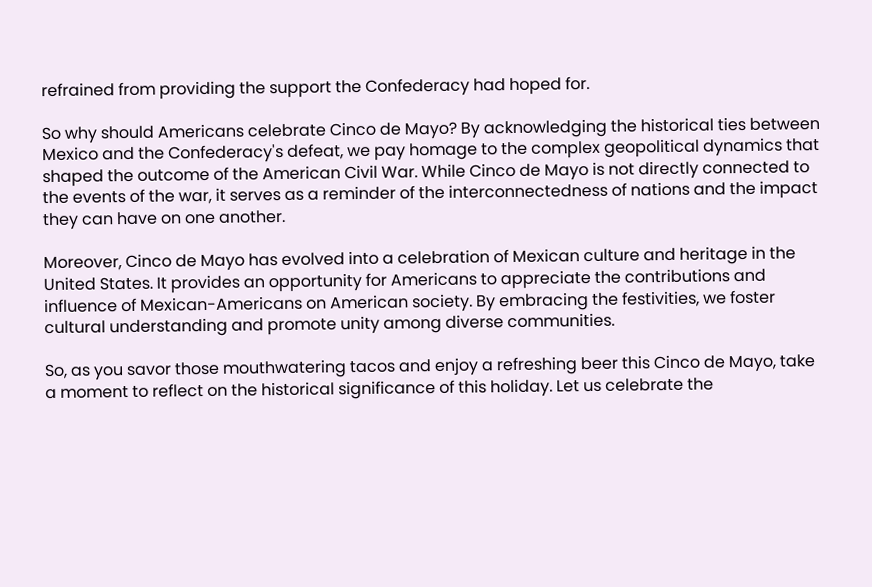refrained from providing the support the Confederacy had hoped for.

So why should Americans celebrate Cinco de Mayo? By acknowledging the historical ties between Mexico and the Confederacy's defeat, we pay homage to the complex geopolitical dynamics that shaped the outcome of the American Civil War. While Cinco de Mayo is not directly connected to the events of the war, it serves as a reminder of the interconnectedness of nations and the impact they can have on one another.

Moreover, Cinco de Mayo has evolved into a celebration of Mexican culture and heritage in the United States. It provides an opportunity for Americans to appreciate the contributions and influence of Mexican-Americans on American society. By embracing the festivities, we foster cultural understanding and promote unity among diverse communities.

So, as you savor those mouthwatering tacos and enjoy a refreshing beer this Cinco de Mayo, take a moment to reflect on the historical significance of this holiday. Let us celebrate the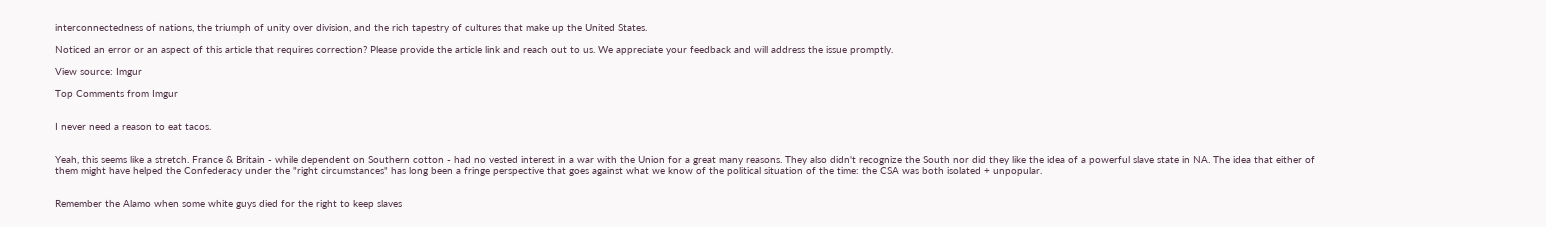interconnectedness of nations, the triumph of unity over division, and the rich tapestry of cultures that make up the United States.

Noticed an error or an aspect of this article that requires correction? Please provide the article link and reach out to us. We appreciate your feedback and will address the issue promptly.

View source: Imgur

Top Comments from Imgur


I never need a reason to eat tacos.


Yeah, this seems like a stretch. France & Britain - while dependent on Southern cotton - had no vested interest in a war with the Union for a great many reasons. They also didn't recognize the South nor did they like the idea of a powerful slave state in NA. The idea that either of them might have helped the Confederacy under the "right circumstances" has long been a fringe perspective that goes against what we know of the political situation of the time: the CSA was both isolated + unpopular.


Remember the Alamo when some white guys died for the right to keep slaves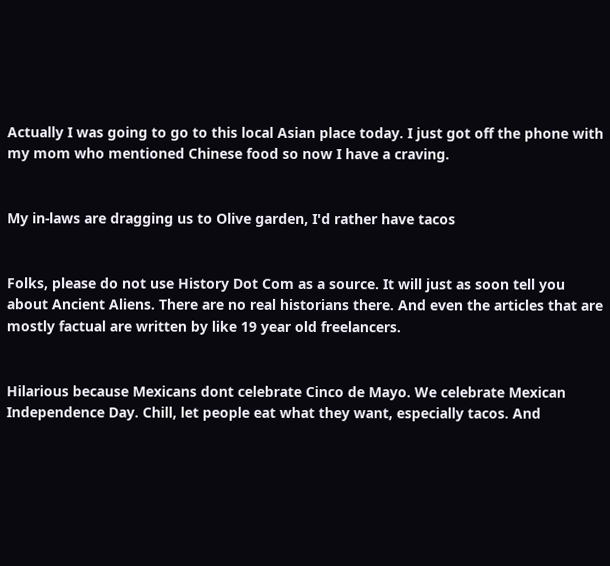Actually I was going to go to this local Asian place today. I just got off the phone with my mom who mentioned Chinese food so now I have a craving.


My in-laws are dragging us to Olive garden, I'd rather have tacos


Folks, please do not use History Dot Com as a source. It will just as soon tell you about Ancient Aliens. There are no real historians there. And even the articles that are mostly factual are written by like 19 year old freelancers.


Hilarious because Mexicans dont celebrate Cinco de Mayo. We celebrate Mexican Independence Day. Chill, let people eat what they want, especially tacos. And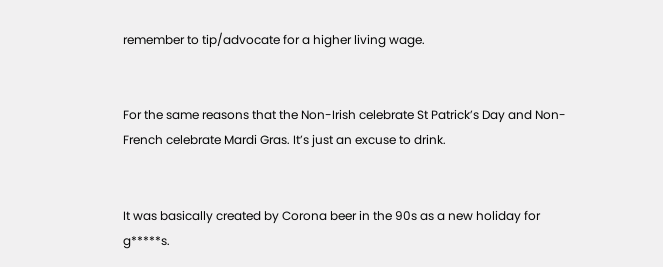remember to tip/advocate for a higher living wage.


For the same reasons that the Non-Irish celebrate St Patrick’s Day and Non-French celebrate Mardi Gras. It’s just an excuse to drink.


It was basically created by Corona beer in the 90s as a new holiday for g*****s.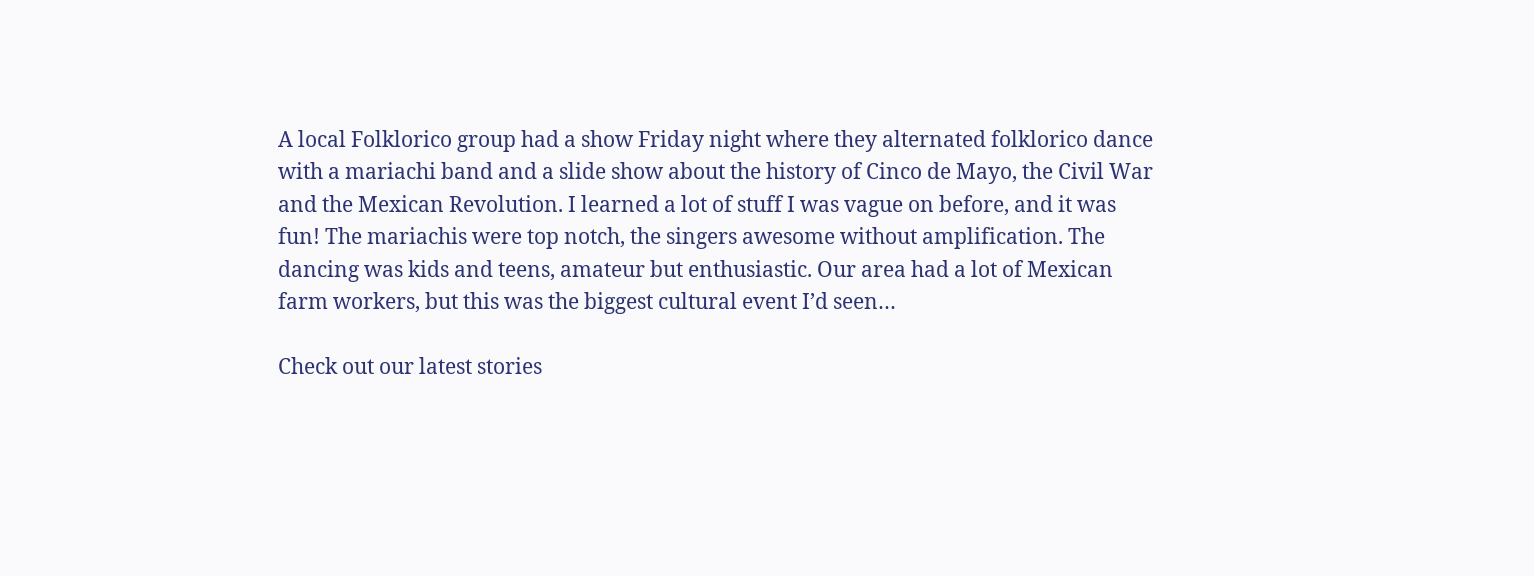A local Folklorico group had a show Friday night where they alternated folklorico dance with a mariachi band and a slide show about the history of Cinco de Mayo, the Civil War and the Mexican Revolution. I learned a lot of stuff I was vague on before, and it was fun! The mariachis were top notch, the singers awesome without amplification. The dancing was kids and teens, amateur but enthusiastic. Our area had a lot of Mexican farm workers, but this was the biggest cultural event I’d seen…

Check out our latest stories